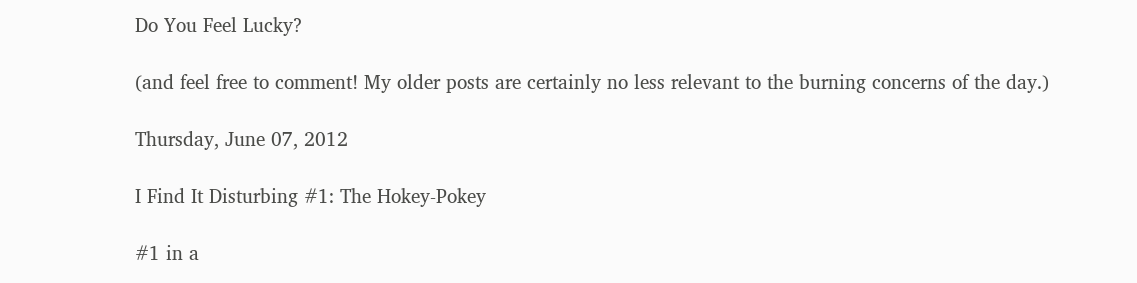Do You Feel Lucky?

(and feel free to comment! My older posts are certainly no less relevant to the burning concerns of the day.)

Thursday, June 07, 2012

I Find It Disturbing #1: The Hokey-Pokey

#1 in a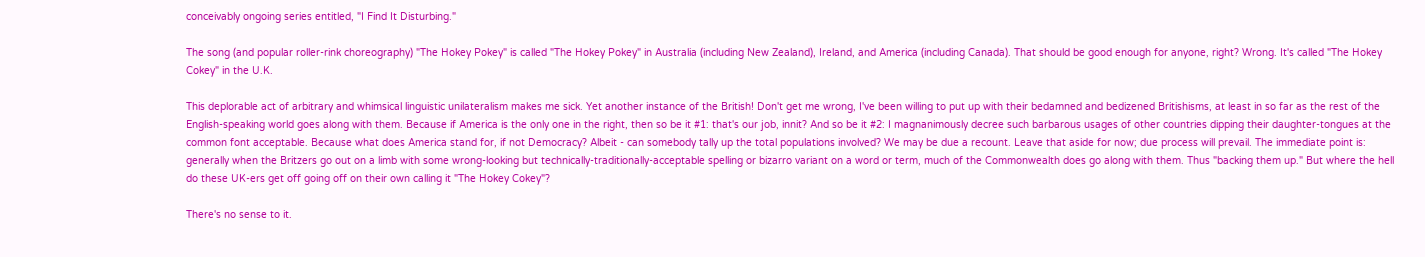conceivably ongoing series entitled, "I Find It Disturbing."

The song (and popular roller-rink choreography) "The Hokey Pokey" is called "The Hokey Pokey" in Australia (including New Zealand), Ireland, and America (including Canada). That should be good enough for anyone, right? Wrong. It's called "The Hokey Cokey" in the U.K.

This deplorable act of arbitrary and whimsical linguistic unilateralism makes me sick. Yet another instance of the British! Don't get me wrong, I've been willing to put up with their bedamned and bedizened Britishisms, at least in so far as the rest of the English-speaking world goes along with them. Because if America is the only one in the right, then so be it #1: that's our job, innit? And so be it #2: I magnanimously decree such barbarous usages of other countries dipping their daughter-tongues at the common font acceptable. Because what does America stand for, if not Democracy? Albeit - can somebody tally up the total populations involved? We may be due a recount. Leave that aside for now; due process will prevail. The immediate point is: generally when the Britzers go out on a limb with some wrong-looking but technically-traditionally-acceptable spelling or bizarro variant on a word or term, much of the Commonwealth does go along with them. Thus "backing them up." But where the hell do these UK-ers get off going off on their own calling it "The Hokey Cokey"?

There's no sense to it.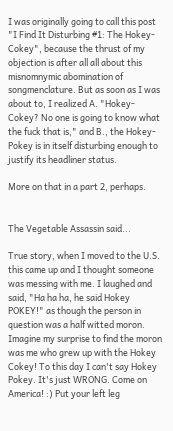I was originally going to call this post "I Find It Disturbing #1: The Hokey-Cokey", because the thrust of my objection is after all all about this misnomnymic abomination of songmenclature. But as soon as I was about to, I realized A. "Hokey-Cokey? No one is going to know what the fuck that is," and B., the Hokey-Pokey is in itself disturbing enough to justify its headliner status.

More on that in a part 2, perhaps.


The Vegetable Assassin said...

True story, when I moved to the U.S. this came up and I thought someone was messing with me. I laughed and said, "Ha ha ha, he said Hokey POKEY!" as though the person in question was a half witted moron. Imagine my surprise to find the moron was me who grew up with the Hokey Cokey! To this day I can't say Hokey Pokey. It's just WRONG. Come on America! :) Put your left leg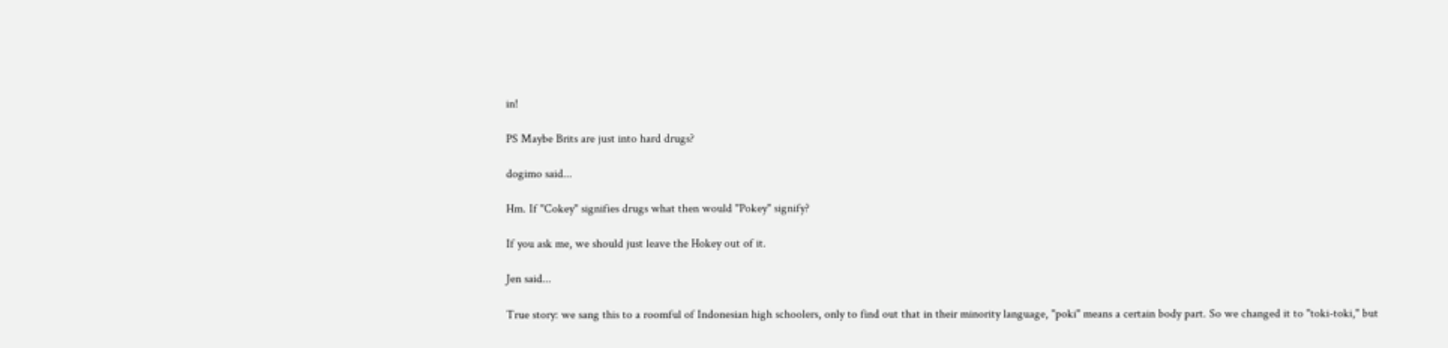in!

PS Maybe Brits are just into hard drugs?

dogimo said...

Hm. If "Cokey" signifies drugs what then would "Pokey" signify?

If you ask me, we should just leave the Hokey out of it.

Jen said...

True story: we sang this to a roomful of Indonesian high schoolers, only to find out that in their minority language, "poki" means a certain body part. So we changed it to "toki-toki," but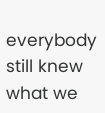everybody still knew what we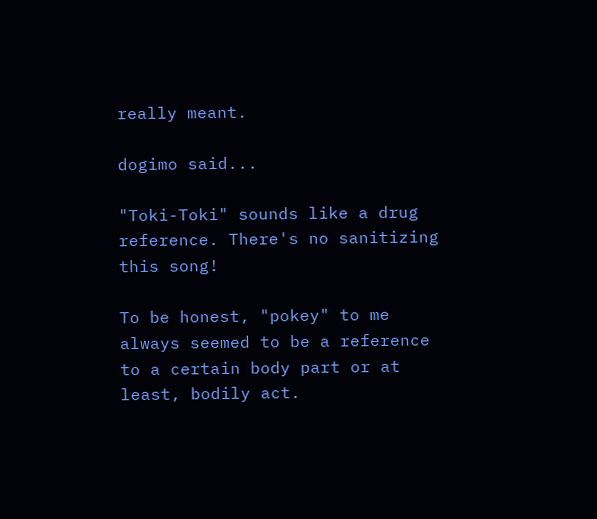really meant.

dogimo said...

"Toki-Toki" sounds like a drug reference. There's no sanitizing this song!

To be honest, "pokey" to me always seemed to be a reference to a certain body part or at least, bodily act.